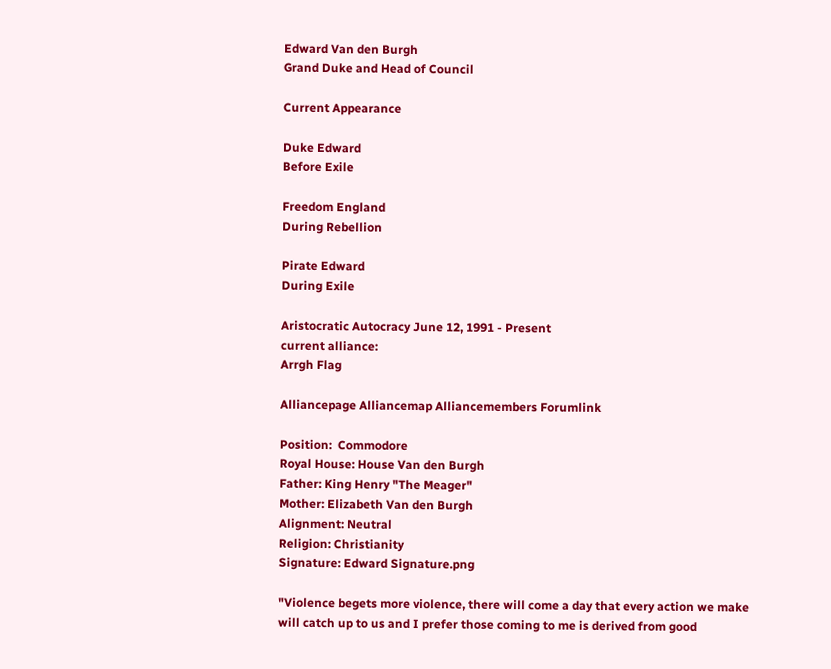Edward Van den Burgh
Grand Duke and Head of Council

Current Appearance

Duke Edward
Before Exile

Freedom England
During Rebellion

Pirate Edward
During Exile

Aristocratic Autocracy June 12, 1991 - Present
current alliance:
Arrgh Flag

Alliancepage Alliancemap Alliancemembers Forumlink

Position:  Commodore
Royal House: House Van den Burgh
Father: King Henry "The Meager"
Mother: Elizabeth Van den Burgh
Alignment: Neutral
Religion: Christianity
Signature: Edward Signature.png

"Violence begets more violence, there will come a day that every action we make will catch up to us and I prefer those coming to me is derived from good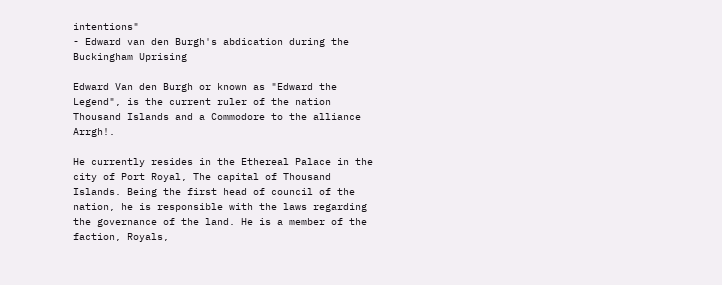intentions"                                                                                - Edward van den Burgh's abdication during the Buckingham Uprising

Edward Van den Burgh or known as "Edward the Legend", is the current ruler of the nation Thousand Islands and a Commodore to the alliance Arrgh!.

He currently resides in the Ethereal Palace in the city of Port Royal, The capital of Thousand Islands. Being the first head of council of the nation, he is responsible with the laws regarding the governance of the land. He is a member of the faction, Royals,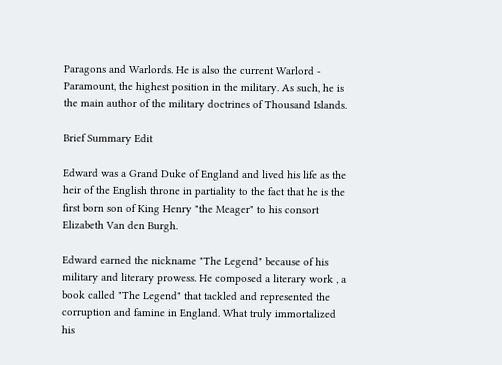Paragons and Warlords. He is also the current Warlord - Paramount, the highest position in the military. As such, he is the main author of the military doctrines of Thousand Islands.

Brief Summary Edit

Edward was a Grand Duke of England and lived his life as the heir of the English throne in partiality to the fact that he is the first born son of King Henry "the Meager" to his consort Elizabeth Van den Burgh.

Edward earned the nickname "The Legend" because of his military and literary prowess. He composed a literary work , a book called "The Legend" that tackled and represented the corruption and famine in England. What truly immortalized his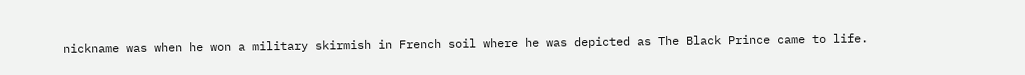nickname was when he won a military skirmish in French soil where he was depicted as The Black Prince came to life.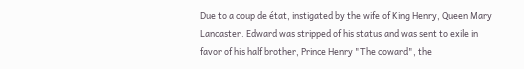Due to a coup de état, instigated by the wife of King Henry, Queen Mary Lancaster. Edward was stripped of his status and was sent to exile in favor of his half brother, Prince Henry "The coward", the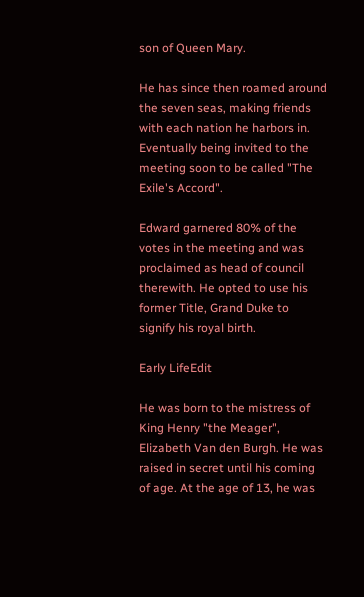son of Queen Mary.

He has since then roamed around the seven seas, making friends with each nation he harbors in. Eventually being invited to the meeting soon to be called "The Exile's Accord".

Edward garnered 80% of the votes in the meeting and was proclaimed as head of council therewith. He opted to use his former Title, Grand Duke to signify his royal birth.

Early LifeEdit

He was born to the mistress of King Henry "the Meager", Elizabeth Van den Burgh. He was raised in secret until his coming of age. At the age of 13, he was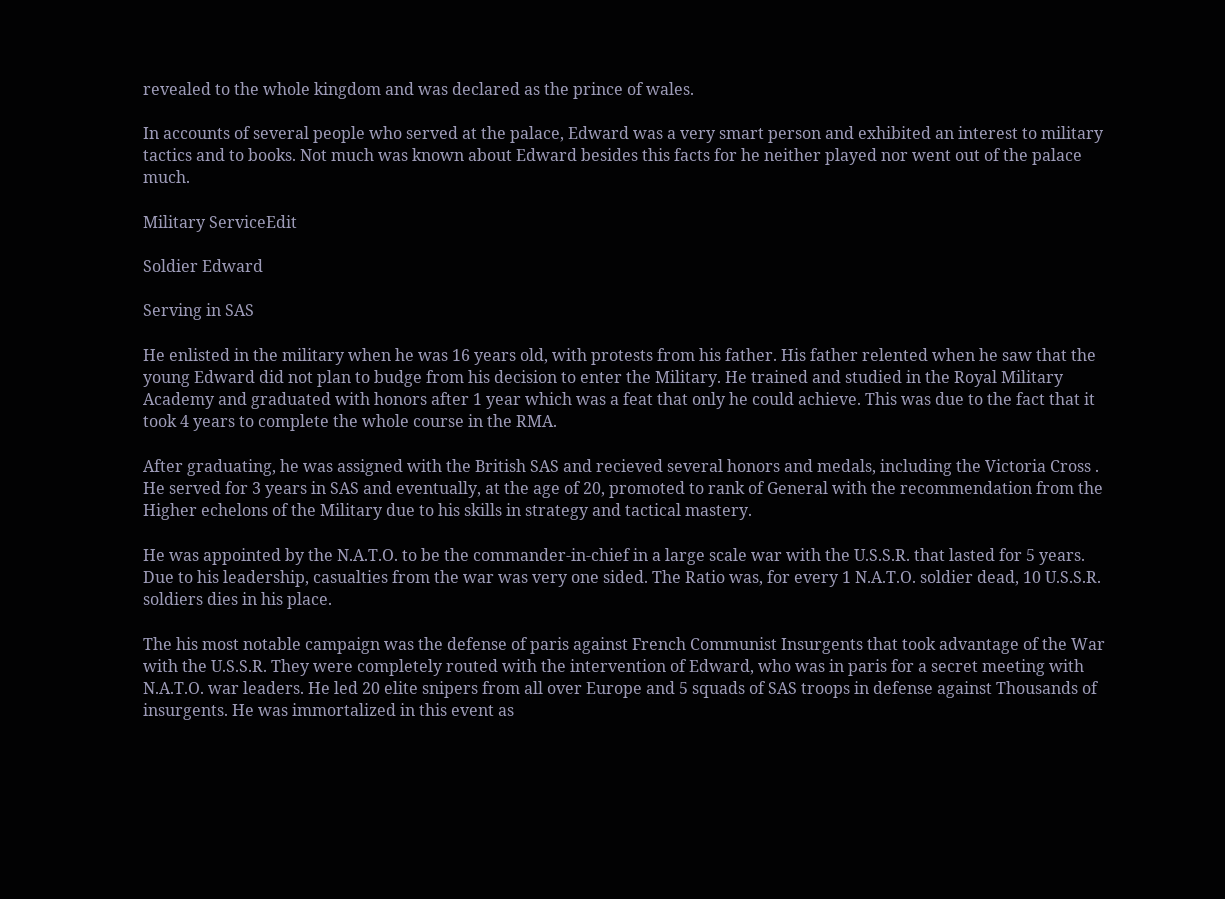revealed to the whole kingdom and was declared as the prince of wales.

In accounts of several people who served at the palace, Edward was a very smart person and exhibited an interest to military tactics and to books. Not much was known about Edward besides this facts for he neither played nor went out of the palace much.

Military ServiceEdit

Soldier Edward

Serving in SAS

He enlisted in the military when he was 16 years old, with protests from his father. His father relented when he saw that the young Edward did not plan to budge from his decision to enter the Military. He trained and studied in the Royal Military Academy and graduated with honors after 1 year which was a feat that only he could achieve. This was due to the fact that it took 4 years to complete the whole course in the RMA.

After graduating, he was assigned with the British SAS and recieved several honors and medals, including the Victoria Cross . He served for 3 years in SAS and eventually, at the age of 20, promoted to rank of General with the recommendation from the Higher echelons of the Military due to his skills in strategy and tactical mastery.

He was appointed by the N.A.T.O. to be the commander-in-chief in a large scale war with the U.S.S.R. that lasted for 5 years. Due to his leadership, casualties from the war was very one sided. The Ratio was, for every 1 N.A.T.O. soldier dead, 10 U.S.S.R. soldiers dies in his place.

The his most notable campaign was the defense of paris against French Communist Insurgents that took advantage of the War with the U.S.S.R. They were completely routed with the intervention of Edward, who was in paris for a secret meeting with N.A.T.O. war leaders. He led 20 elite snipers from all over Europe and 5 squads of SAS troops in defense against Thousands of insurgents. He was immortalized in this event as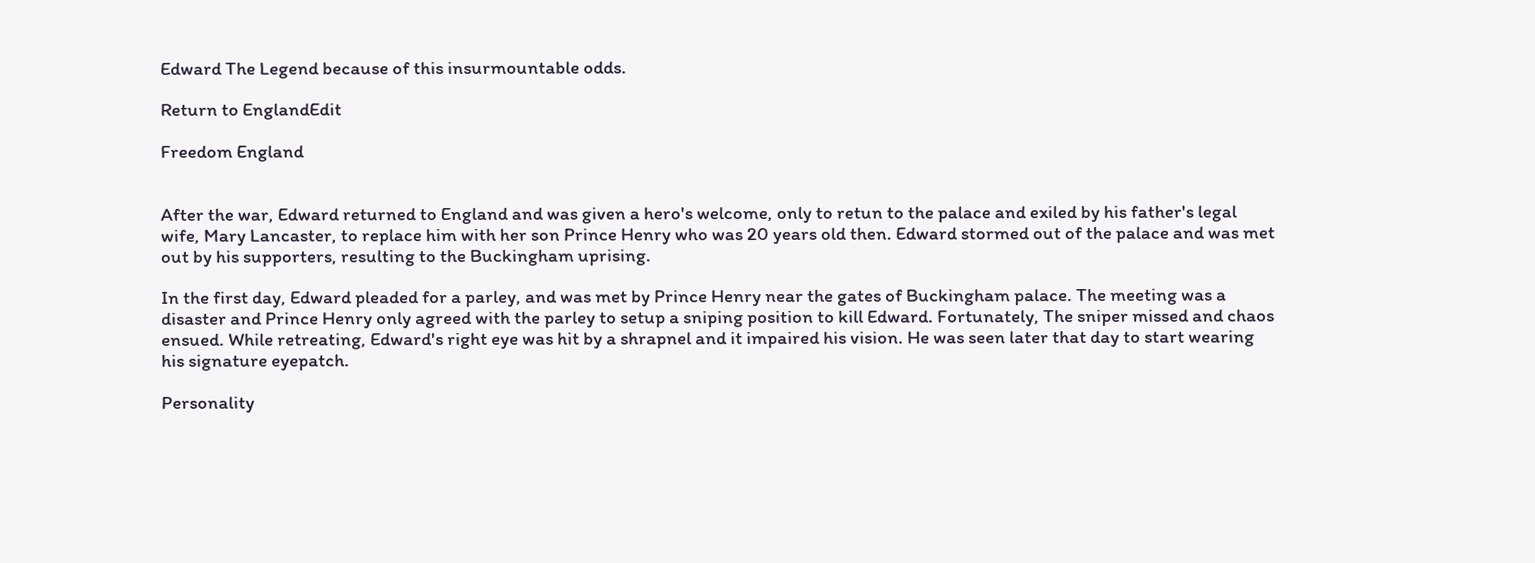Edward The Legend because of this insurmountable odds.

Return to EnglandEdit

Freedom England


After the war, Edward returned to England and was given a hero's welcome, only to retun to the palace and exiled by his father's legal wife, Mary Lancaster, to replace him with her son Prince Henry who was 20 years old then. Edward stormed out of the palace and was met out by his supporters, resulting to the Buckingham uprising.

In the first day, Edward pleaded for a parley, and was met by Prince Henry near the gates of Buckingham palace. The meeting was a disaster and Prince Henry only agreed with the parley to setup a sniping position to kill Edward. Fortunately, The sniper missed and chaos ensued. While retreating, Edward's right eye was hit by a shrapnel and it impaired his vision. He was seen later that day to start wearing his signature eyepatch.

Personality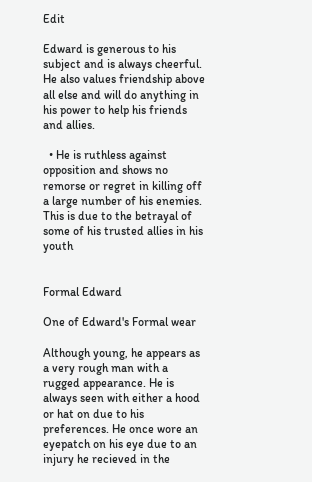Edit

Edward is generous to his subject and is always cheerful. He also values friendship above all else and will do anything in his power to help his friends and allies.

  • He is ruthless against opposition and shows no remorse or regret in killing off a large number of his enemies. This is due to the betrayal of some of his trusted allies in his youth


Formal Edward

One of Edward's Formal wear

Although young, he appears as a very rough man with a rugged appearance. He is always seen with either a hood or hat on due to his preferences. He once wore an eyepatch on his eye due to an injury he recieved in the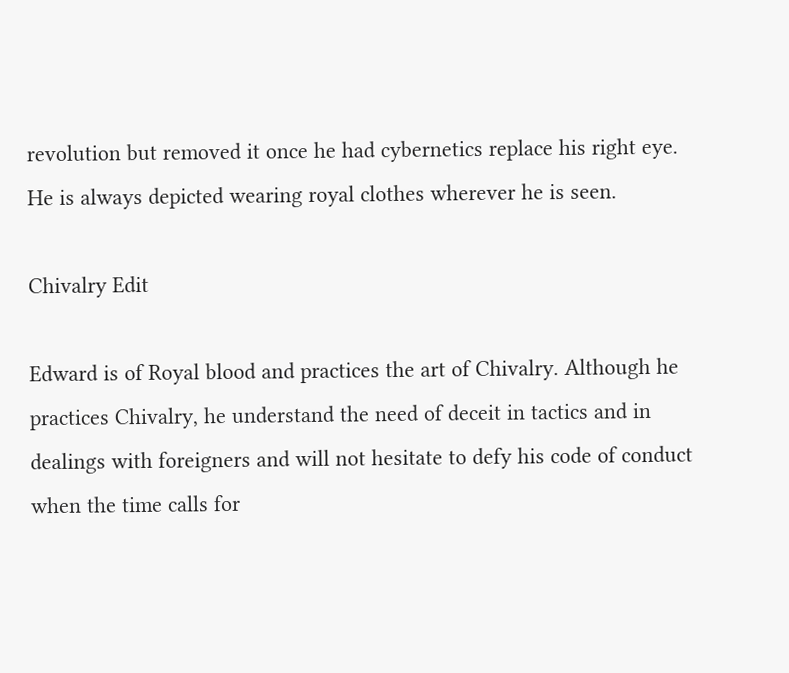revolution but removed it once he had cybernetics replace his right eye. He is always depicted wearing royal clothes wherever he is seen.

Chivalry Edit

Edward is of Royal blood and practices the art of Chivalry. Although he practices Chivalry, he understand the need of deceit in tactics and in dealings with foreigners and will not hesitate to defy his code of conduct when the time calls for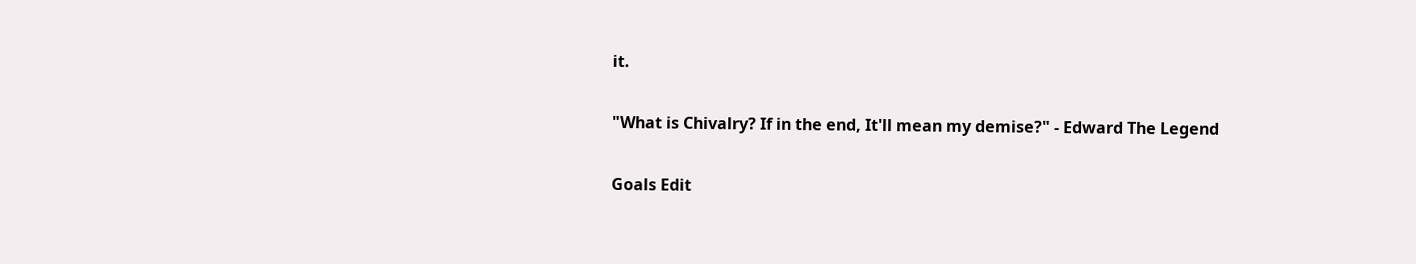it.

"What is Chivalry? If in the end, It'll mean my demise?" - Edward The Legend

Goals Edit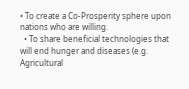• To create a Co-Prosperity sphere upon nations who are willing.
  • To share beneficial technologies that will end hunger and diseases (e.g. Agricultural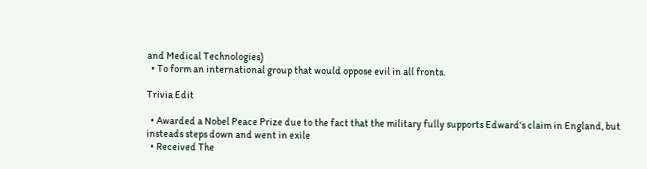and Medical Technologies)
  • To form an international group that would oppose evil in all fronts.

Trivia Edit

  • Awarded a Nobel Peace Prize due to the fact that the military fully supports Edward's claim in England, but insteads steps down and went in exile
  • Received The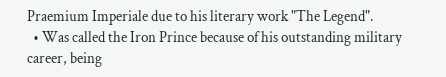Praemium Imperiale due to his literary work "The Legend".
  • Was called the Iron Prince because of his outstanding military career, being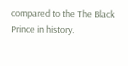compared to the The Black Prince in history.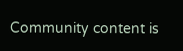Community content is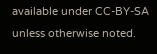available under CC-BY-SA unless otherwise noted.